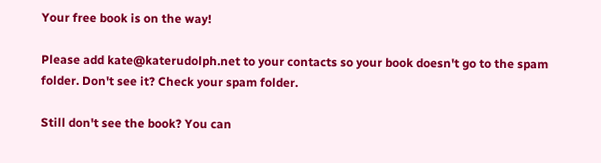Your free book is on the way!

Please add kate@katerudolph.net to your contacts so your book doesn't go to the spam folder. Don't see it? Check your spam folder.

Still don't see the book? You can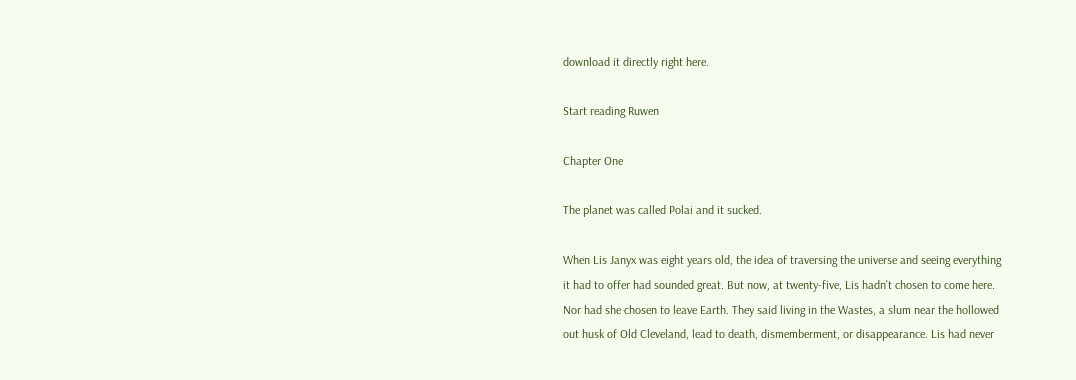download it directly right here.

Start reading Ruwen

Chapter One

The planet was called Polai and it sucked.

When Lis Janyx was eight years old, the idea of traversing the universe and seeing everything it had to offer had sounded great. But now, at twenty-five, Lis hadn’t chosen to come here. Nor had she chosen to leave Earth. They said living in the Wastes, a slum near the hollowed out husk of Old Cleveland, lead to death, dismemberment, or disappearance. Lis had never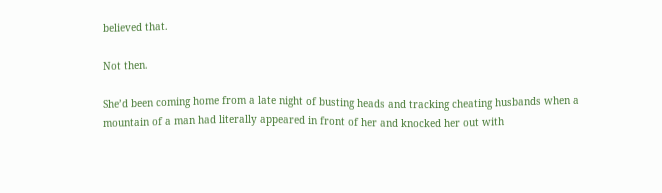believed that.

Not then.

She’d been coming home from a late night of busting heads and tracking cheating husbands when a mountain of a man had literally appeared in front of her and knocked her out with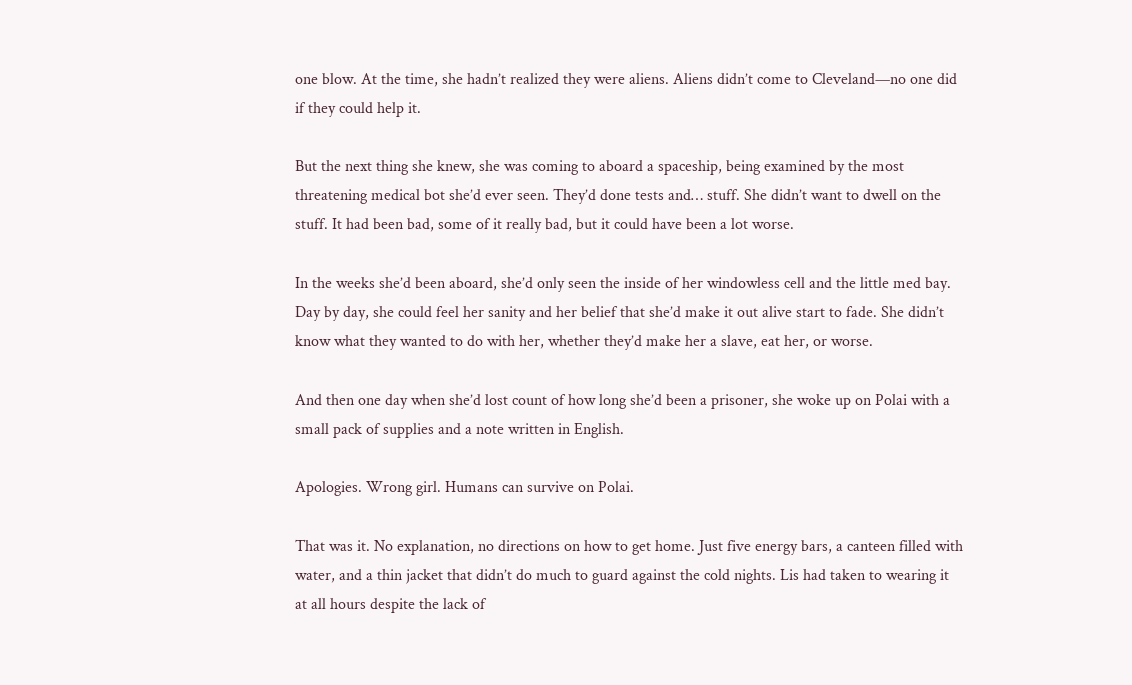one blow. At the time, she hadn’t realized they were aliens. Aliens didn’t come to Cleveland—no one did if they could help it.

But the next thing she knew, she was coming to aboard a spaceship, being examined by the most threatening medical bot she’d ever seen. They’d done tests and… stuff. She didn’t want to dwell on the stuff. It had been bad, some of it really bad, but it could have been a lot worse.

In the weeks she’d been aboard, she’d only seen the inside of her windowless cell and the little med bay. Day by day, she could feel her sanity and her belief that she’d make it out alive start to fade. She didn’t know what they wanted to do with her, whether they’d make her a slave, eat her, or worse.

And then one day when she’d lost count of how long she’d been a prisoner, she woke up on Polai with a small pack of supplies and a note written in English.

Apologies. Wrong girl. Humans can survive on Polai.

That was it. No explanation, no directions on how to get home. Just five energy bars, a canteen filled with water, and a thin jacket that didn’t do much to guard against the cold nights. Lis had taken to wearing it at all hours despite the lack of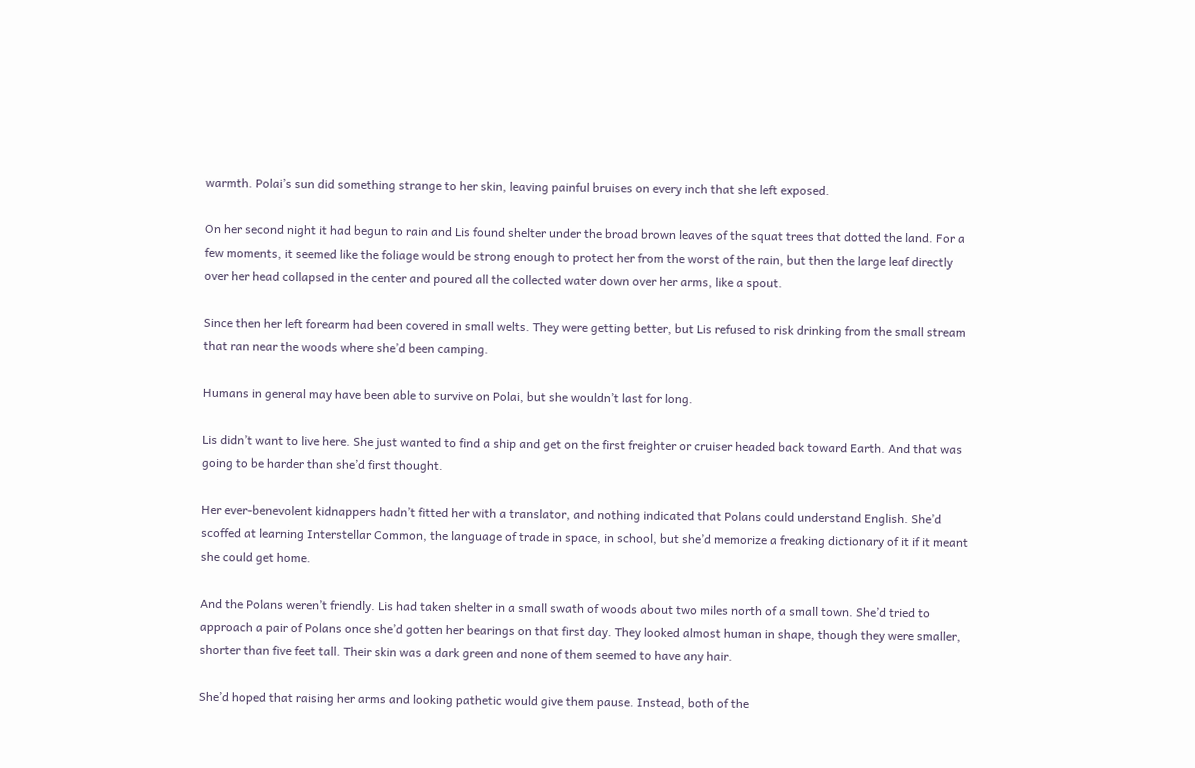warmth. Polai’s sun did something strange to her skin, leaving painful bruises on every inch that she left exposed.

On her second night it had begun to rain and Lis found shelter under the broad brown leaves of the squat trees that dotted the land. For a few moments, it seemed like the foliage would be strong enough to protect her from the worst of the rain, but then the large leaf directly over her head collapsed in the center and poured all the collected water down over her arms, like a spout.

Since then her left forearm had been covered in small welts. They were getting better, but Lis refused to risk drinking from the small stream that ran near the woods where she’d been camping.

Humans in general may have been able to survive on Polai, but she wouldn’t last for long.

Lis didn’t want to live here. She just wanted to find a ship and get on the first freighter or cruiser headed back toward Earth. And that was going to be harder than she’d first thought.

Her ever-benevolent kidnappers hadn’t fitted her with a translator, and nothing indicated that Polans could understand English. She’d scoffed at learning Interstellar Common, the language of trade in space, in school, but she’d memorize a freaking dictionary of it if it meant she could get home.

And the Polans weren’t friendly. Lis had taken shelter in a small swath of woods about two miles north of a small town. She’d tried to approach a pair of Polans once she’d gotten her bearings on that first day. They looked almost human in shape, though they were smaller, shorter than five feet tall. Their skin was a dark green and none of them seemed to have any hair.

She’d hoped that raising her arms and looking pathetic would give them pause. Instead, both of the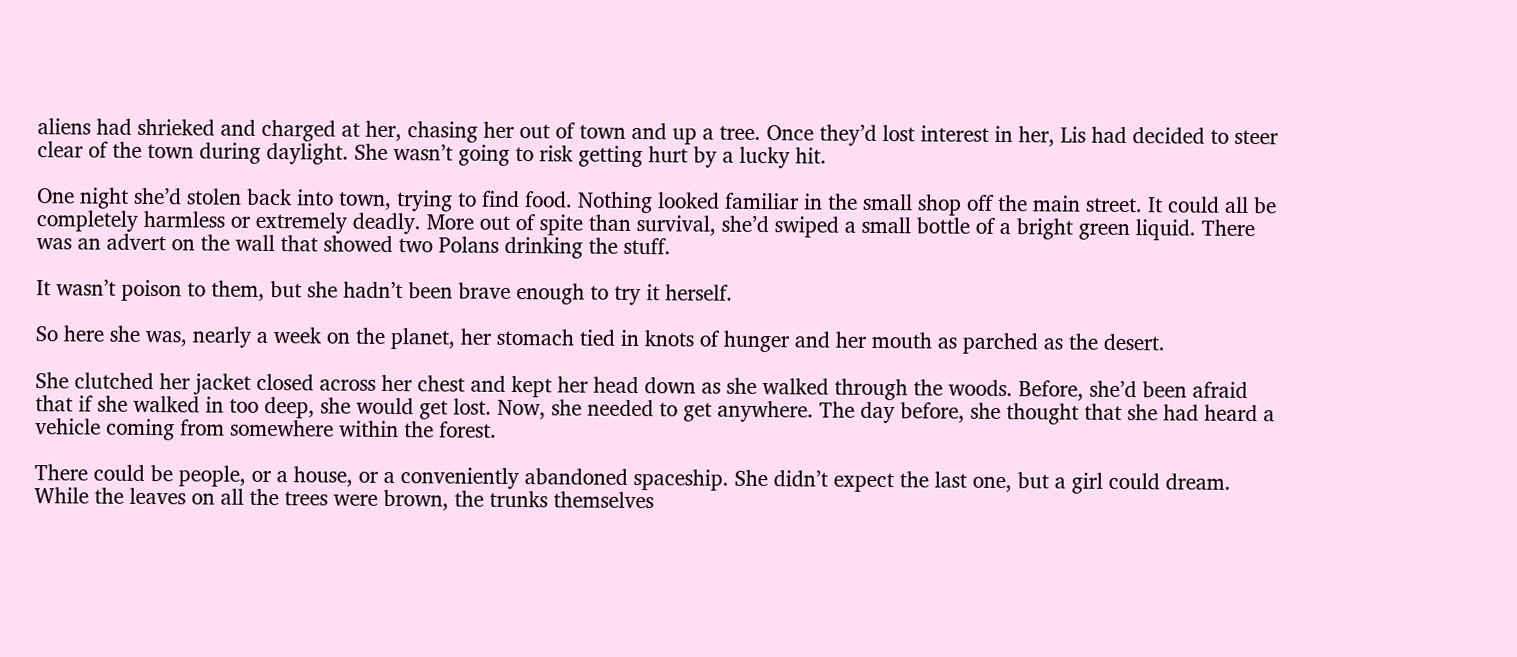aliens had shrieked and charged at her, chasing her out of town and up a tree. Once they’d lost interest in her, Lis had decided to steer clear of the town during daylight. She wasn’t going to risk getting hurt by a lucky hit.

One night she’d stolen back into town, trying to find food. Nothing looked familiar in the small shop off the main street. It could all be completely harmless or extremely deadly. More out of spite than survival, she’d swiped a small bottle of a bright green liquid. There was an advert on the wall that showed two Polans drinking the stuff.

It wasn’t poison to them, but she hadn’t been brave enough to try it herself.

So here she was, nearly a week on the planet, her stomach tied in knots of hunger and her mouth as parched as the desert.

She clutched her jacket closed across her chest and kept her head down as she walked through the woods. Before, she’d been afraid that if she walked in too deep, she would get lost. Now, she needed to get anywhere. The day before, she thought that she had heard a vehicle coming from somewhere within the forest.

There could be people, or a house, or a conveniently abandoned spaceship. She didn’t expect the last one, but a girl could dream. While the leaves on all the trees were brown, the trunks themselves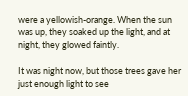were a yellowish-orange. When the sun was up, they soaked up the light, and at night, they glowed faintly.

It was night now, but those trees gave her just enough light to see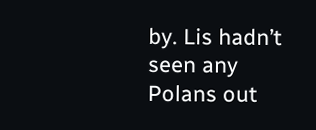by. Lis hadn’t seen any Polans out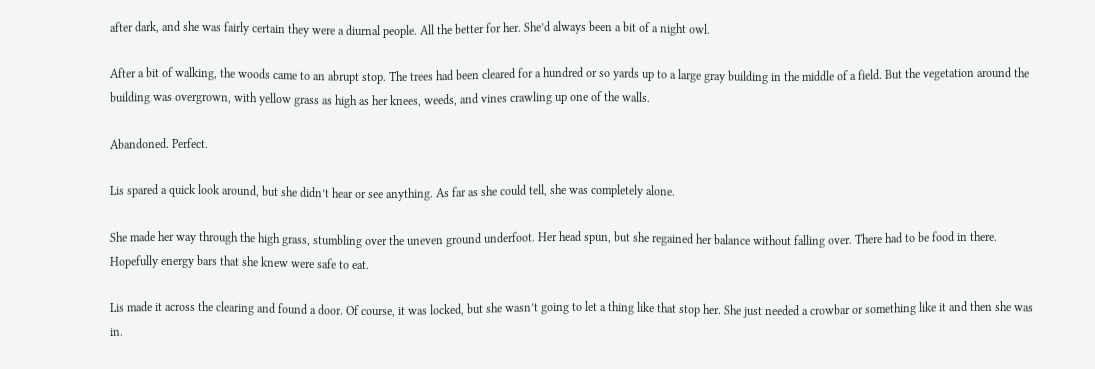after dark, and she was fairly certain they were a diurnal people. All the better for her. She’d always been a bit of a night owl.

After a bit of walking, the woods came to an abrupt stop. The trees had been cleared for a hundred or so yards up to a large gray building in the middle of a field. But the vegetation around the building was overgrown, with yellow grass as high as her knees, weeds, and vines crawling up one of the walls.

Abandoned. Perfect.

Lis spared a quick look around, but she didn’t hear or see anything. As far as she could tell, she was completely alone.

She made her way through the high grass, stumbling over the uneven ground underfoot. Her head spun, but she regained her balance without falling over. There had to be food in there. Hopefully energy bars that she knew were safe to eat.

Lis made it across the clearing and found a door. Of course, it was locked, but she wasn’t going to let a thing like that stop her. She just needed a crowbar or something like it and then she was in.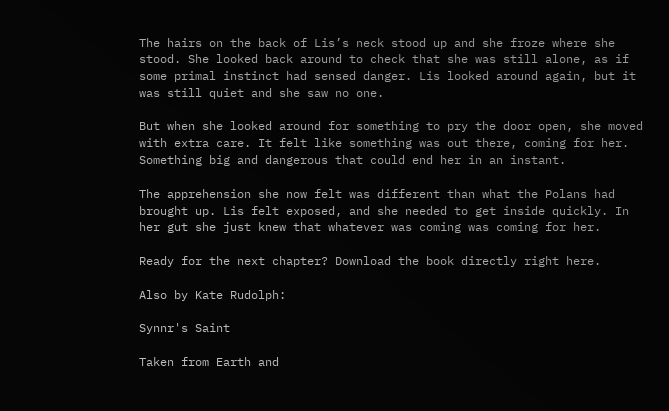The hairs on the back of Lis’s neck stood up and she froze where she stood. She looked back around to check that she was still alone, as if some primal instinct had sensed danger. Lis looked around again, but it was still quiet and she saw no one.

But when she looked around for something to pry the door open, she moved with extra care. It felt like something was out there, coming for her. Something big and dangerous that could end her in an instant.

The apprehension she now felt was different than what the Polans had brought up. Lis felt exposed, and she needed to get inside quickly. In her gut she just knew that whatever was coming was coming for her.

Ready for the next chapter? Download the book directly right here.

Also by Kate Rudolph:

Synnr's Saint

Taken from Earth and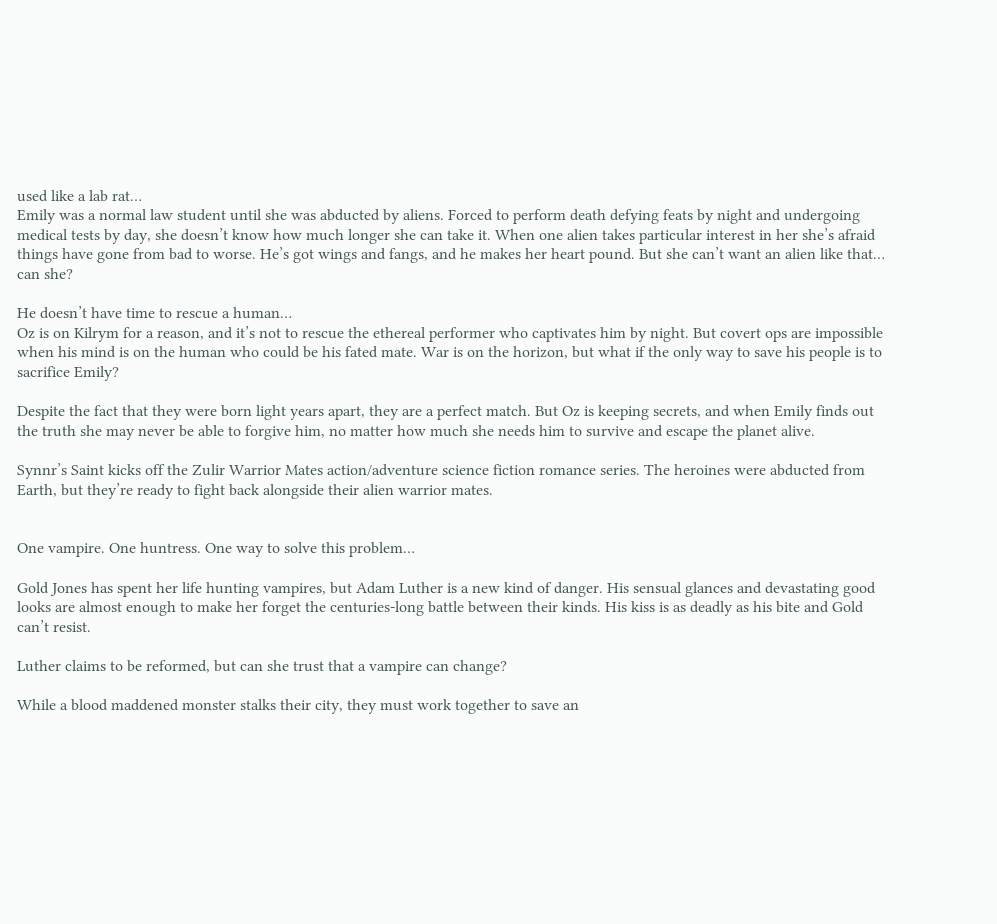used like a lab rat…
Emily was a normal law student until she was abducted by aliens. Forced to perform death defying feats by night and undergoing medical tests by day, she doesn’t know how much longer she can take it. When one alien takes particular interest in her she’s afraid things have gone from bad to worse. He’s got wings and fangs, and he makes her heart pound. But she can’t want an alien like that… can she?

He doesn’t have time to rescue a human…
Oz is on Kilrym for a reason, and it’s not to rescue the ethereal performer who captivates him by night. But covert ops are impossible when his mind is on the human who could be his fated mate. War is on the horizon, but what if the only way to save his people is to sacrifice Emily?

Despite the fact that they were born light years apart, they are a perfect match. But Oz is keeping secrets, and when Emily finds out the truth she may never be able to forgive him, no matter how much she needs him to survive and escape the planet alive.

Synnr’s Saint kicks off the Zulir Warrior Mates action/adventure science fiction romance series. The heroines were abducted from Earth, but they’re ready to fight back alongside their alien warrior mates.


One vampire. One huntress. One way to solve this problem…

Gold Jones has spent her life hunting vampires, but Adam Luther is a new kind of danger. His sensual glances and devastating good looks are almost enough to make her forget the centuries-long battle between their kinds. His kiss is as deadly as his bite and Gold can’t resist.

Luther claims to be reformed, but can she trust that a vampire can change?

While a blood maddened monster stalks their city, they must work together to save an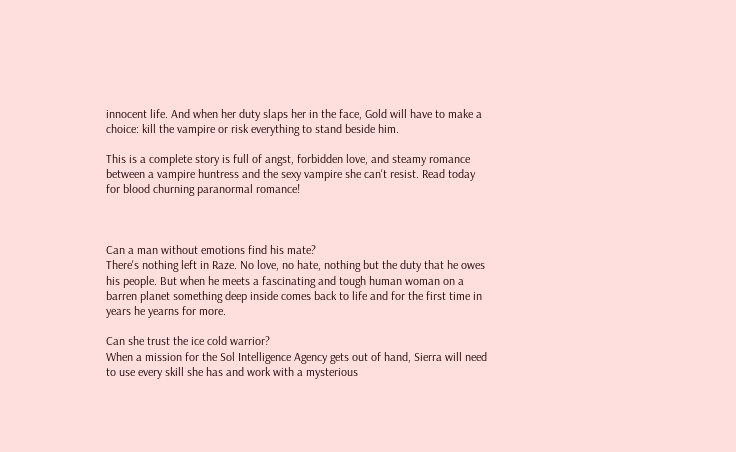innocent life. And when her duty slaps her in the face, Gold will have to make a choice: kill the vampire or risk everything to stand beside him.

This is a complete story is full of angst, forbidden love, and steamy romance between a vampire huntress and the sexy vampire she can't resist. Read today for blood churning paranormal romance!



Can a man without emotions find his mate?
There's nothing left in Raze. No love, no hate, nothing but the duty that he owes his people. But when he meets a fascinating and tough human woman on a barren planet something deep inside comes back to life and for the first time in years he yearns for more.

Can she trust the ice cold warrior?
When a mission for the Sol Intelligence Agency gets out of hand, Sierra will need to use every skill she has and work with a mysterious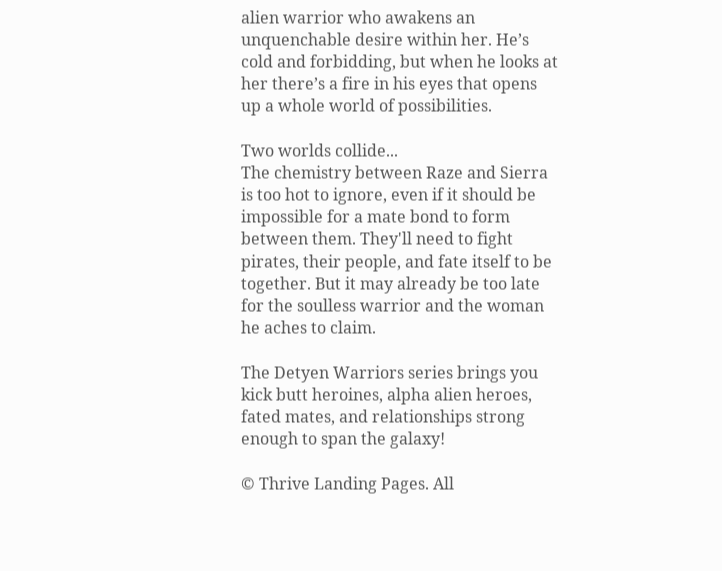alien warrior who awakens an unquenchable desire within her. He’s cold and forbidding, but when he looks at her there’s a fire in his eyes that opens up a whole world of possibilities.

Two worlds collide...
The chemistry between Raze and Sierra is too hot to ignore, even if it should be impossible for a mate bond to form between them. They'll need to fight pirates, their people, and fate itself to be together. But it may already be too late for the soulless warrior and the woman he aches to claim.

The Detyen Warriors series brings you kick butt heroines, alpha alien heroes, fated mates, and relationships strong enough to span the galaxy!

© Thrive Landing Pages. All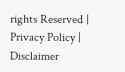rights Reserved | Privacy Policy | Disclaimer